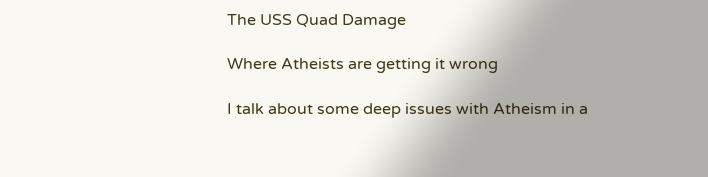The USS Quad Damage

Where Atheists are getting it wrong

I talk about some deep issues with Atheism in a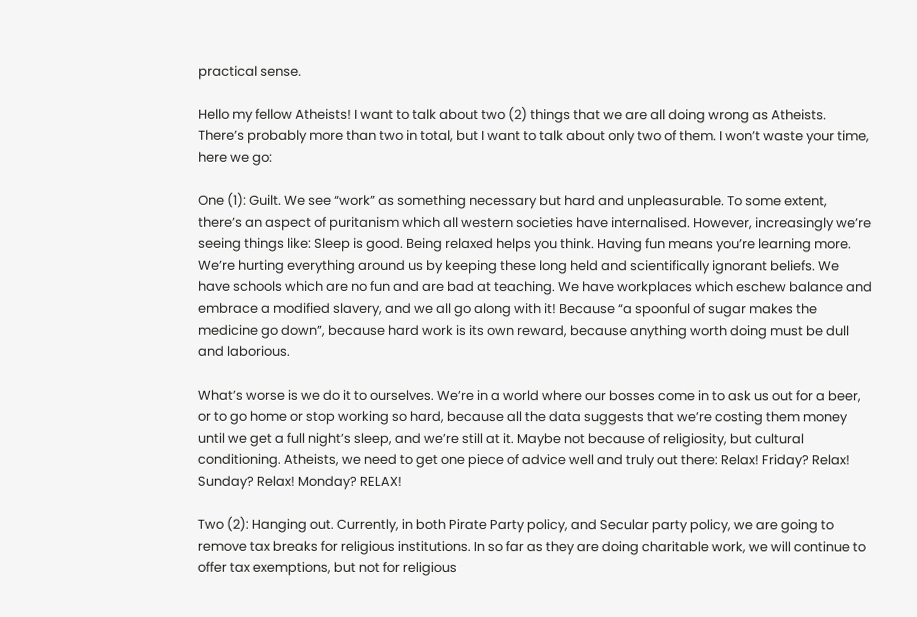practical sense.

Hello my fellow Atheists! I want to talk about two (2) things that we are all doing wrong as Atheists. There’s probably more than two in total, but I want to talk about only two of them. I won’t waste your time, here we go:

One (1): Guilt. We see “work” as something necessary but hard and unpleasurable. To some extent, there’s an aspect of puritanism which all western societies have internalised. However, increasingly we’re seeing things like: Sleep is good. Being relaxed helps you think. Having fun means you’re learning more. We’re hurting everything around us by keeping these long held and scientifically ignorant beliefs. We have schools which are no fun and are bad at teaching. We have workplaces which eschew balance and embrace a modified slavery, and we all go along with it! Because “a spoonful of sugar makes the medicine go down”, because hard work is its own reward, because anything worth doing must be dull and laborious.

What’s worse is we do it to ourselves. We’re in a world where our bosses come in to ask us out for a beer, or to go home or stop working so hard, because all the data suggests that we’re costing them money until we get a full night’s sleep, and we’re still at it. Maybe not because of religiosity, but cultural conditioning. Atheists, we need to get one piece of advice well and truly out there: Relax! Friday? Relax! Sunday? Relax! Monday? RELAX!

Two (2): Hanging out. Currently, in both Pirate Party policy, and Secular party policy, we are going to remove tax breaks for religious institutions. In so far as they are doing charitable work, we will continue to offer tax exemptions, but not for religious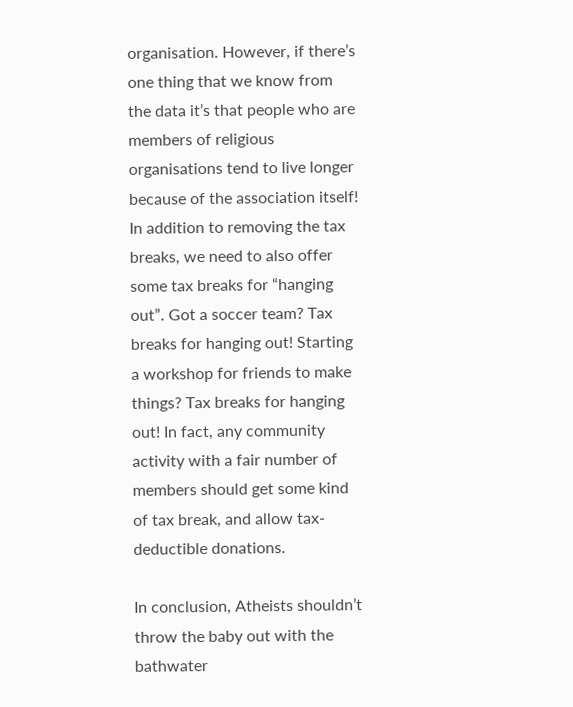organisation. However, if there’s one thing that we know from the data it’s that people who are members of religious organisations tend to live longer because of the association itself! In addition to removing the tax breaks, we need to also offer some tax breaks for “hanging out”. Got a soccer team? Tax breaks for hanging out! Starting a workshop for friends to make things? Tax breaks for hanging out! In fact, any community activity with a fair number of members should get some kind of tax break, and allow tax-deductible donations.

In conclusion, Atheists shouldn’t throw the baby out with the bathwater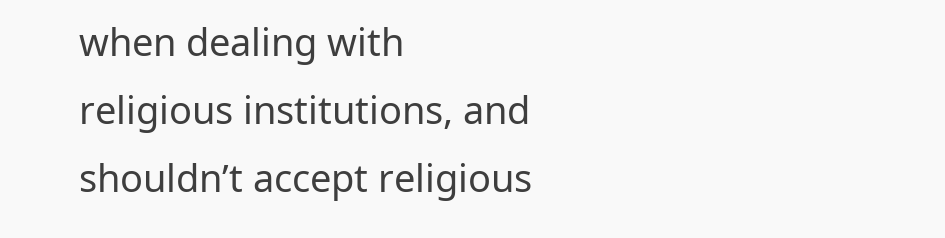when dealing with religious institutions, and shouldn’t accept religious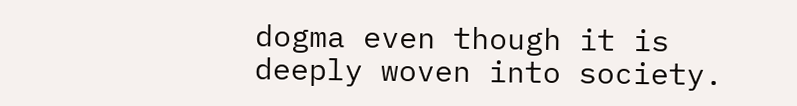dogma even though it is deeply woven into society.